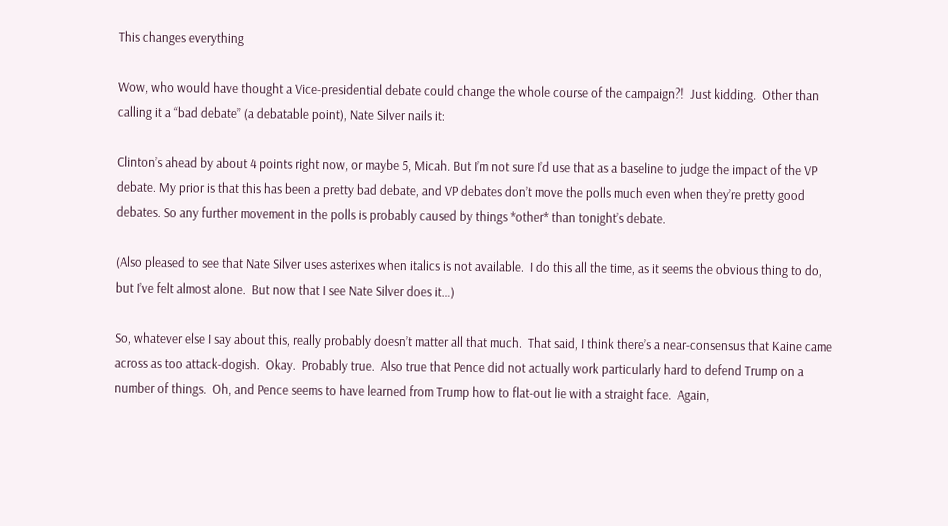This changes everything

Wow, who would have thought a Vice-presidential debate could change the whole course of the campaign?!  Just kidding.  Other than calling it a “bad debate” (a debatable point), Nate Silver nails it:

Clinton’s ahead by about 4 points right now, or maybe 5, Micah. But I’m not sure I’d use that as a baseline to judge the impact of the VP debate. My prior is that this has been a pretty bad debate, and VP debates don’t move the polls much even when they’re pretty good debates. So any further movement in the polls is probably caused by things *other* than tonight’s debate.

(Also pleased to see that Nate Silver uses asterixes when italics is not available.  I do this all the time, as it seems the obvious thing to do, but I’ve felt almost alone.  But now that I see Nate Silver does it…)

So, whatever else I say about this, really probably doesn’t matter all that much.  That said, I think there’s a near-consensus that Kaine came across as too attack-dogish.  Okay.  Probably true.  Also true that Pence did not actually work particularly hard to defend Trump on a number of things.  Oh, and Pence seems to have learned from Trump how to flat-out lie with a straight face.  Again,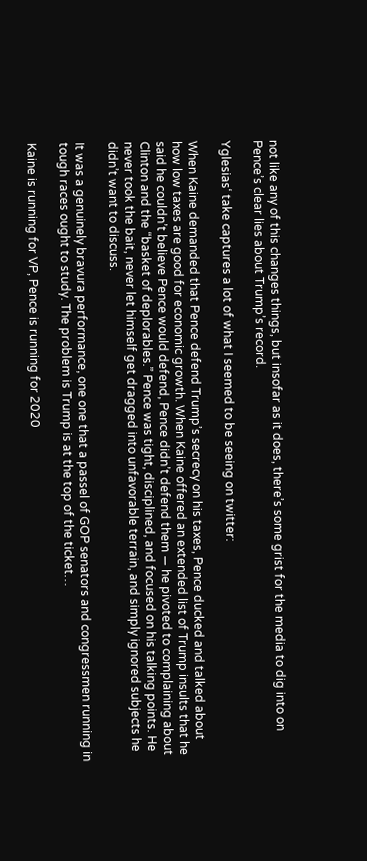not like any of this changes things, but insofar as it does, there’s some grist for the media to dig into on Pence’s clear lies about Trump’s record.

Yglesias‘ take captures a lot of what I seemed to be seeing on twitter:

When Kaine demanded that Pence defend Trump’s secrecy on his taxes, Pence ducked and talked about how low taxes are good for economic growth. When Kaine offered an extended list of Trump insults that he said he couldn’t believe Pence would defend, Pence didn’t defend them — he pivoted to complaining about Clinton and the “basket of deplorables.” Pence was tight, disciplined, and focused on his talking points. He never took the bait, never let himself get dragged into unfavorable terrain, and simply ignored subjects he didn’t want to discuss.

It was a genuinely bravura performance, one one that a passel of GOP senators and congressmen running in tough races ought to study. The problem is Trump is at the top of the ticket…

Kaine is running for VP, Pence is running for 2020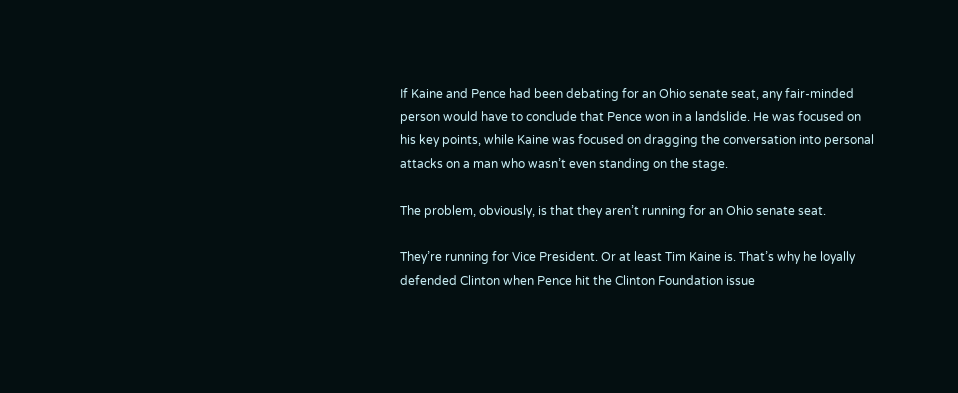If Kaine and Pence had been debating for an Ohio senate seat, any fair-minded person would have to conclude that Pence won in a landslide. He was focused on his key points, while Kaine was focused on dragging the conversation into personal attacks on a man who wasn’t even standing on the stage.

The problem, obviously, is that they aren’t running for an Ohio senate seat.

They’re running for Vice President. Or at least Tim Kaine is. That’s why he loyally defended Clinton when Pence hit the Clinton Foundation issue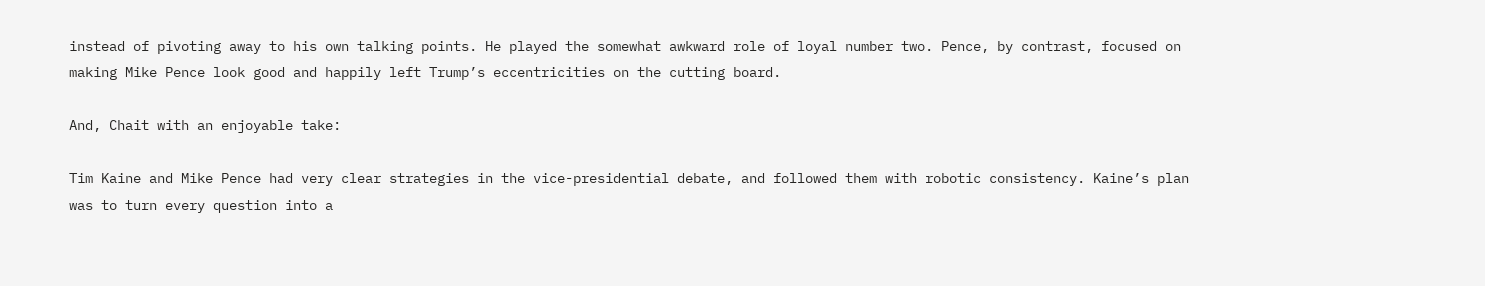instead of pivoting away to his own talking points. He played the somewhat awkward role of loyal number two. Pence, by contrast, focused on making Mike Pence look good and happily left Trump’s eccentricities on the cutting board.

And, Chait with an enjoyable take:

Tim Kaine and Mike Pence had very clear strategies in the vice-presidential debate, and followed them with robotic consistency. Kaine’s plan was to turn every question into a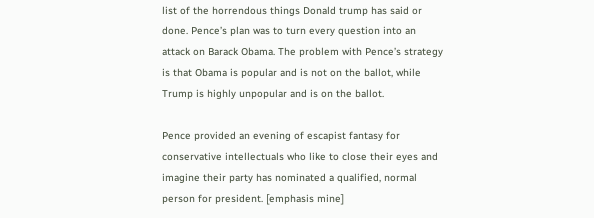list of the horrendous things Donald trump has said or done. Pence’s plan was to turn every question into an attack on Barack Obama. The problem with Pence’s strategy is that Obama is popular and is not on the ballot, while Trump is highly unpopular and is on the ballot.

Pence provided an evening of escapist fantasy for conservative intellectuals who like to close their eyes and imagine their party has nominated a qualified, normal person for president. [emphasis mine]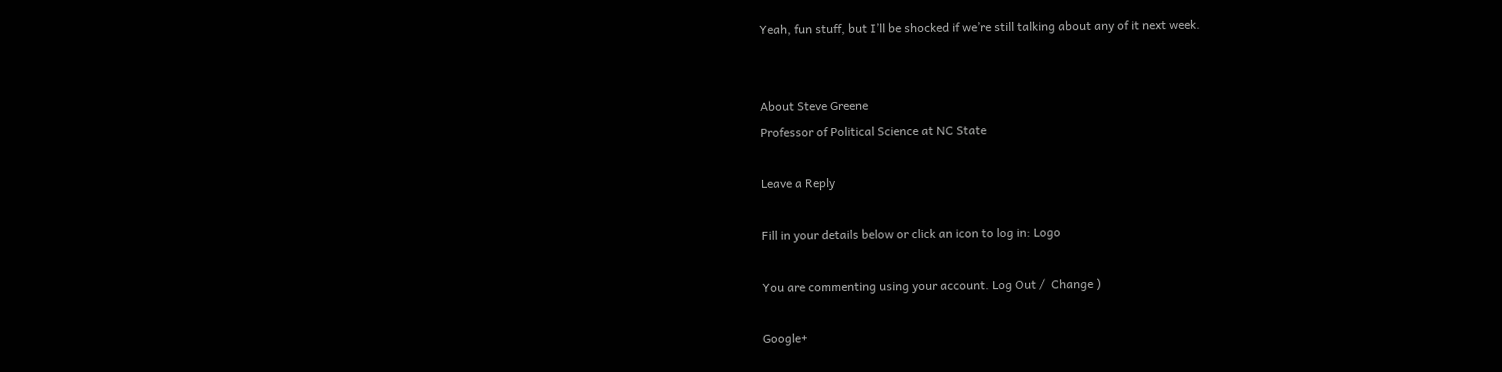Yeah, fun stuff, but I’ll be shocked if we’re still talking about any of it next week.


About Steve Greene
Professor of Political Science at NC State

Leave a Reply

Fill in your details below or click an icon to log in: Logo

You are commenting using your account. Log Out /  Change )

Google+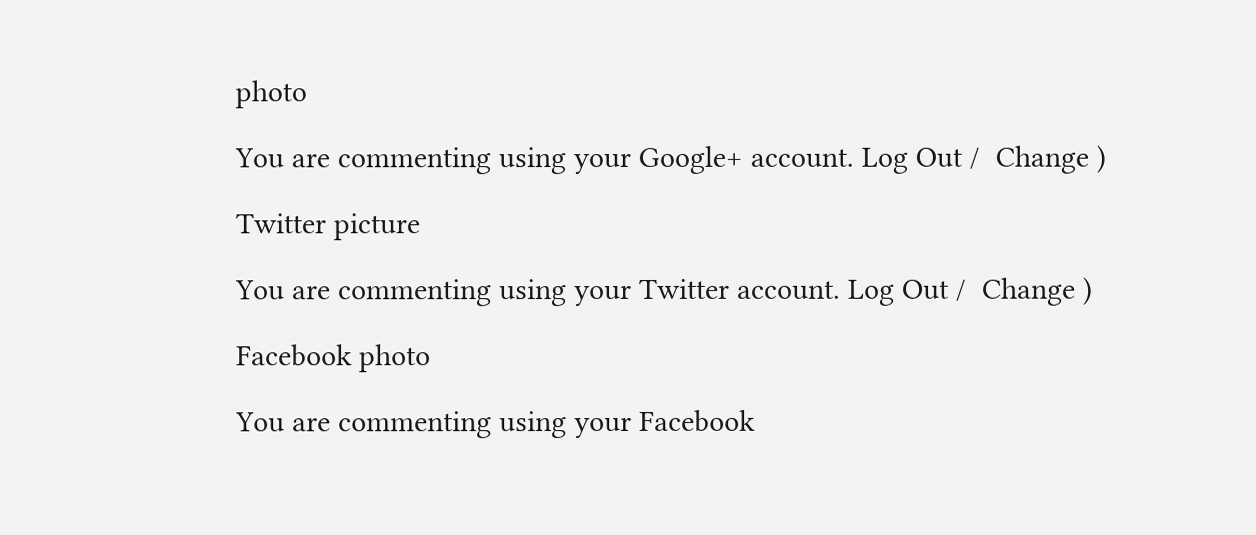photo

You are commenting using your Google+ account. Log Out /  Change )

Twitter picture

You are commenting using your Twitter account. Log Out /  Change )

Facebook photo

You are commenting using your Facebook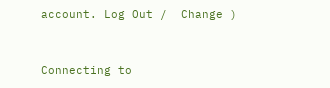account. Log Out /  Change )


Connecting to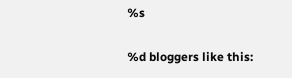%s

%d bloggers like this: